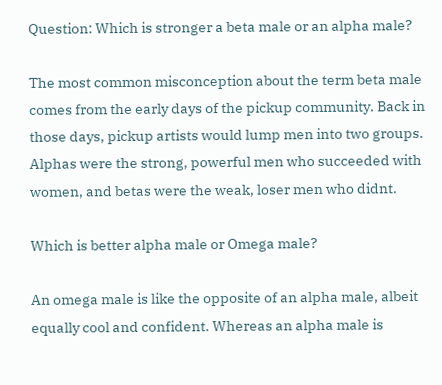Question: Which is stronger a beta male or an alpha male?

The most common misconception about the term beta male comes from the early days of the pickup community. Back in those days, pickup artists would lump men into two groups. Alphas were the strong, powerful men who succeeded with women, and betas were the weak, loser men who didnt.

Which is better alpha male or Omega male?

An omega male is like the opposite of an alpha male, albeit equally cool and confident. Whereas an alpha male is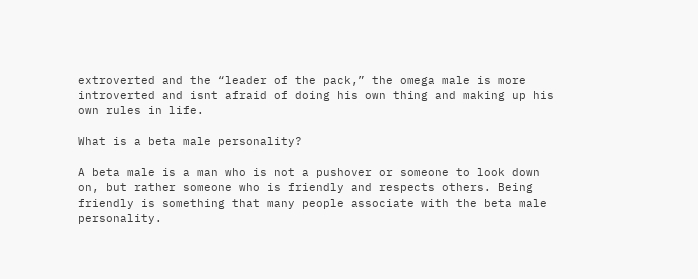extroverted and the “leader of the pack,” the omega male is more introverted and isnt afraid of doing his own thing and making up his own rules in life.

What is a beta male personality?

A beta male is a man who is not a pushover or someone to look down on, but rather someone who is friendly and respects others. Being friendly is something that many people associate with the beta male personality.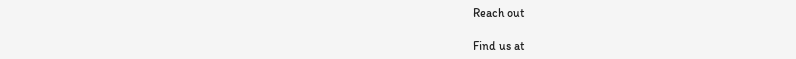Reach out

Find us at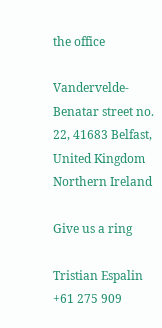the office

Vandervelde- Benatar street no. 22, 41683 Belfast, United Kingdom Northern Ireland

Give us a ring

Tristian Espalin
+61 275 909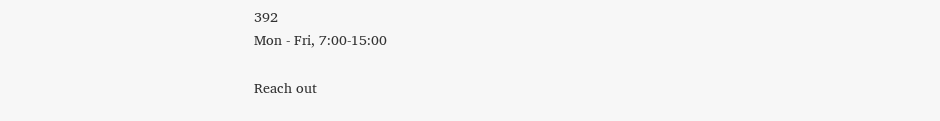392
Mon - Fri, 7:00-15:00

Reach out